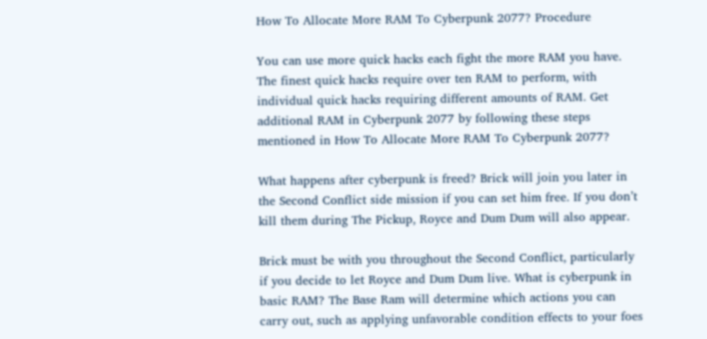How To Allocate More RAM To Cyberpunk 2077? Procedure

You can use more quick hacks each fight the more RAM you have. The finest quick hacks require over ten RAM to perform, with individual quick hacks requiring different amounts of RAM. Get additional RAM in Cyberpunk 2077 by following these steps mentioned in How To Allocate More RAM To Cyberpunk 2077?

What happens after cyberpunk is freed? Brick will join you later in the Second Conflict side mission if you can set him free. If you don’t kill them during The Pickup, Royce and Dum Dum will also appear.

Brick must be with you throughout the Second Conflict, particularly if you decide to let Royce and Dum Dum live. What is cyberpunk in basic RAM? The Base Ram will determine which actions you can carry out, such as applying unfavorable condition effects to your foes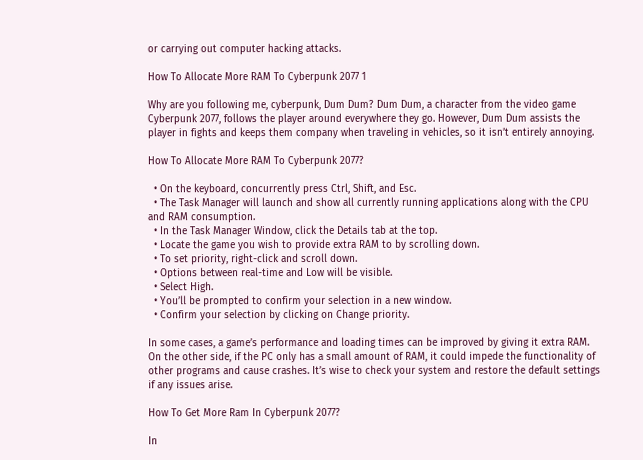or carrying out computer hacking attacks.

How To Allocate More RAM To Cyberpunk 2077 1

Why are you following me, cyberpunk, Dum Dum? Dum Dum, a character from the video game Cyberpunk 2077, follows the player around everywhere they go. However, Dum Dum assists the player in fights and keeps them company when traveling in vehicles, so it isn’t entirely annoying.

How To Allocate More RAM To Cyberpunk 2077?

  • On the keyboard, concurrently press Ctrl, Shift, and Esc.
  • The Task Manager will launch and show all currently running applications along with the CPU and RAM consumption.
  • In the Task Manager Window, click the Details tab at the top.
  • Locate the game you wish to provide extra RAM to by scrolling down.
  • To set priority, right-click and scroll down.
  • Options between real-time and Low will be visible.
  • Select High.
  • You’ll be prompted to confirm your selection in a new window.
  • Confirm your selection by clicking on Change priority.

In some cases, a game’s performance and loading times can be improved by giving it extra RAM. On the other side, if the PC only has a small amount of RAM, it could impede the functionality of other programs and cause crashes. It’s wise to check your system and restore the default settings if any issues arise.

How To Get More Ram In Cyberpunk 2077?

In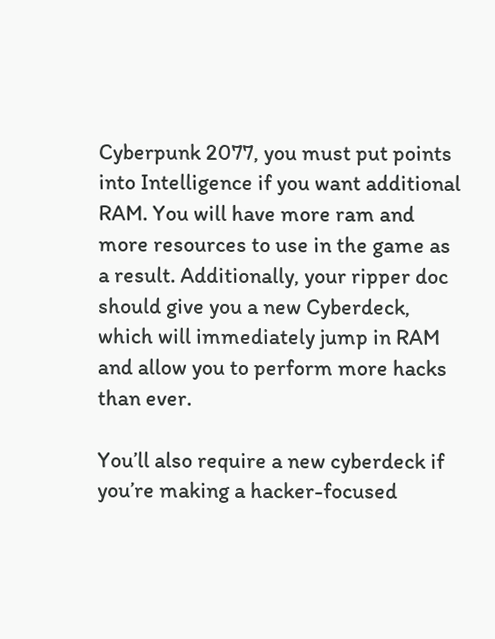Cyberpunk 2077, you must put points into Intelligence if you want additional RAM. You will have more ram and more resources to use in the game as a result. Additionally, your ripper doc should give you a new Cyberdeck, which will immediately jump in RAM and allow you to perform more hacks than ever.

You’ll also require a new cyberdeck if you’re making a hacker-focused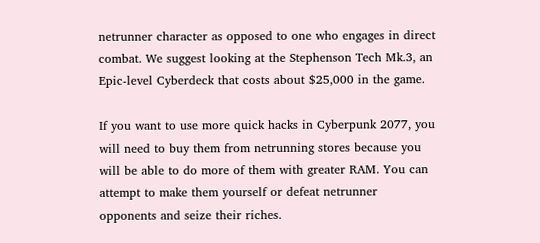netrunner character as opposed to one who engages in direct combat. We suggest looking at the Stephenson Tech Mk.3, an Epic-level Cyberdeck that costs about $25,000 in the game.

If you want to use more quick hacks in Cyberpunk 2077, you will need to buy them from netrunning stores because you will be able to do more of them with greater RAM. You can attempt to make them yourself or defeat netrunner opponents and seize their riches.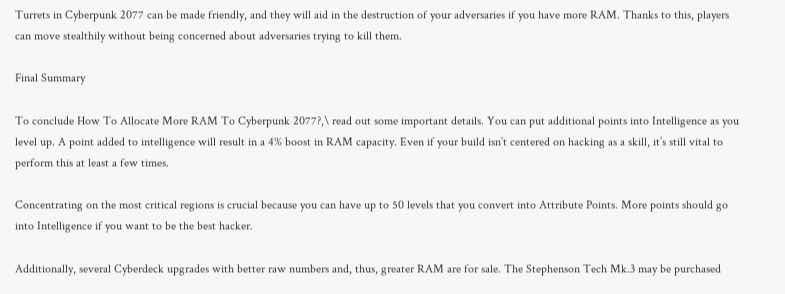Turrets in Cyberpunk 2077 can be made friendly, and they will aid in the destruction of your adversaries if you have more RAM. Thanks to this, players can move stealthily without being concerned about adversaries trying to kill them.

Final Summary

To conclude How To Allocate More RAM To Cyberpunk 2077?,\ read out some important details. You can put additional points into Intelligence as you level up. A point added to intelligence will result in a 4% boost in RAM capacity. Even if your build isn’t centered on hacking as a skill, it’s still vital to perform this at least a few times.

Concentrating on the most critical regions is crucial because you can have up to 50 levels that you convert into Attribute Points. More points should go into Intelligence if you want to be the best hacker.

Additionally, several Cyberdeck upgrades with better raw numbers and, thus, greater RAM are for sale. The Stephenson Tech Mk.3 may be purchased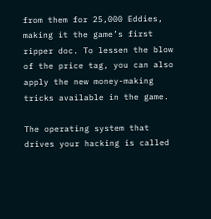from them for 25,000 Eddies, making it the game’s first ripper doc. To lessen the blow of the price tag, you can also apply the new money-making tricks available in the game.

The operating system that drives your hacking is called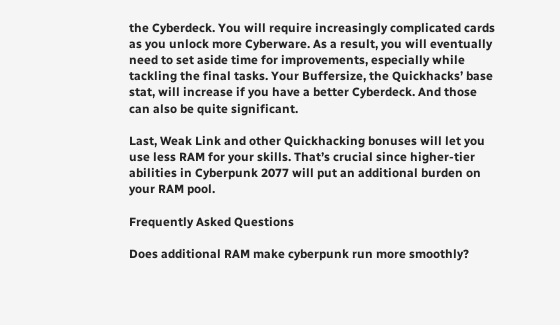the Cyberdeck. You will require increasingly complicated cards as you unlock more Cyberware. As a result, you will eventually need to set aside time for improvements, especially while tackling the final tasks. Your Buffersize, the Quickhacks’ base stat, will increase if you have a better Cyberdeck. And those can also be quite significant.

Last, Weak Link and other Quickhacking bonuses will let you use less RAM for your skills. That’s crucial since higher-tier abilities in Cyberpunk 2077 will put an additional burden on your RAM pool.

Frequently Asked Questions

Does additional RAM make cyberpunk run more smoothly?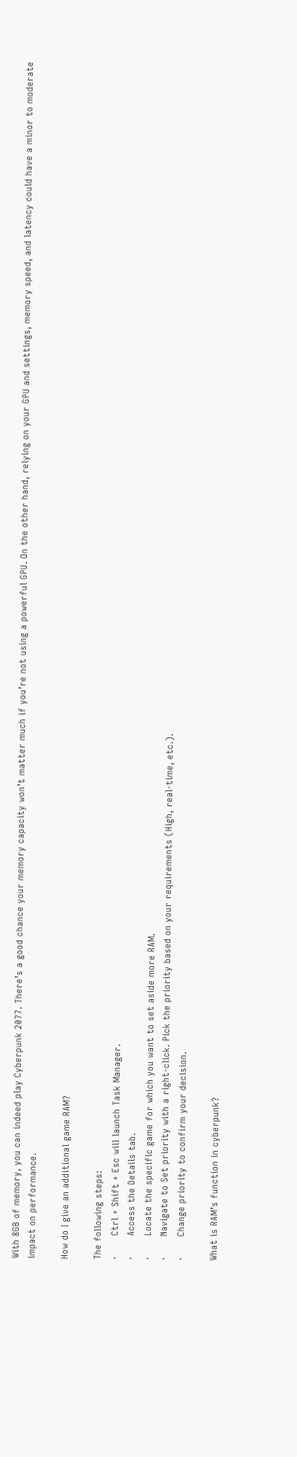With 8GB of memory, you can indeed play Cyberpunk 2077. There’s a good chance your memory capacity won’t matter much if you’re not using a powerful GPU. On the other hand, relying on your GPU and settings, memory speed, and latency could have a minor to moderate impact on performance.

How do I give an additional game RAM?

The following steps:
·       Ctrl + Shift + Esc will launch Task Manager.
·       Access the Details tab.
·       Locate the specific game for which you want to set aside more RAM.
·       Navigate to Set priority with a right-click. Pick the priority based on your requirements (High, real-time, etc.).
·       Change priority to confirm your decision.

What is RAM’s function in cyberpunk?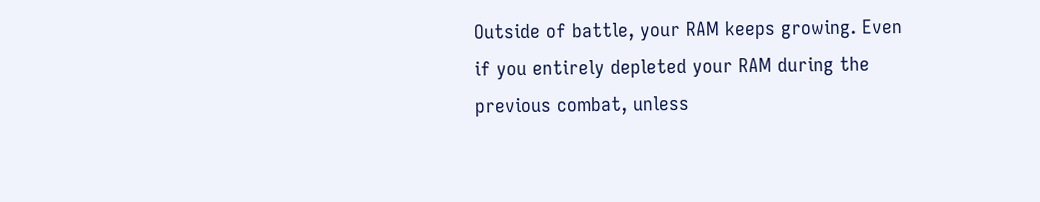Outside of battle, your RAM keeps growing. Even if you entirely depleted your RAM during the previous combat, unless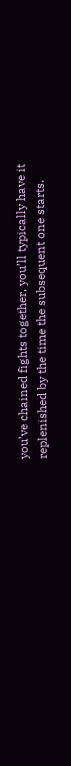you’ve chained fights together, you’ll typically have it replenished by the time the subsequent one starts.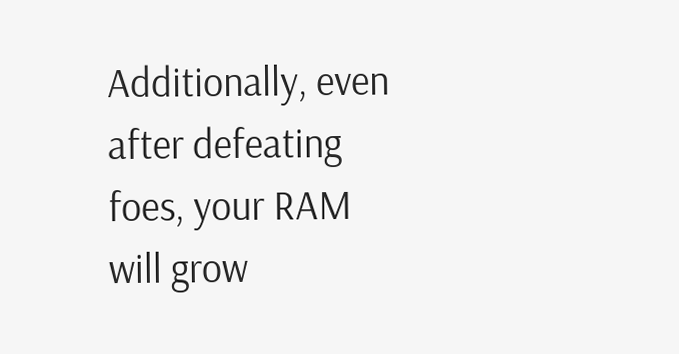Additionally, even after defeating foes, your RAM will grow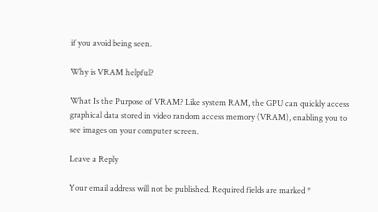if you avoid being seen.

Why is VRAM helpful?

What Is the Purpose of VRAM? Like system RAM, the GPU can quickly access graphical data stored in video random access memory (VRAM), enabling you to see images on your computer screen.

Leave a Reply

Your email address will not be published. Required fields are marked *